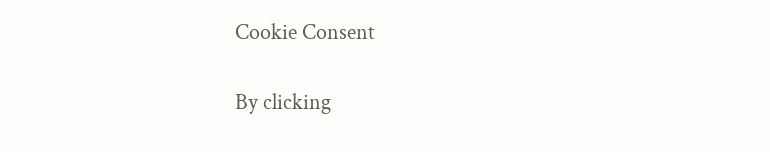Cookie Consent

By clicking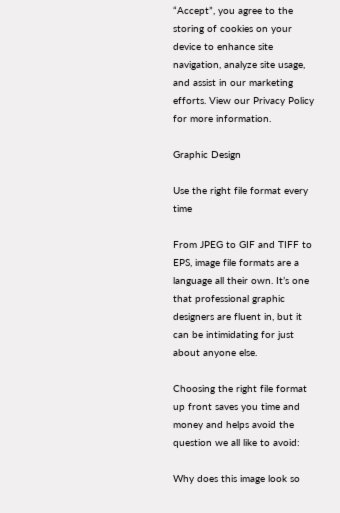“Accept”, you agree to the storing of cookies on your device to enhance site navigation, analyze site usage, and assist in our marketing efforts. View our Privacy Policy for more information.

Graphic Design

Use the right file format every time

From JPEG to GIF and TIFF to EPS, image file formats are a language all their own. It’s one that professional graphic designers are fluent in, but it can be intimidating for just about anyone else.

Choosing the right file format up front saves you time and money and helps avoid the question we all like to avoid:

Why does this image look so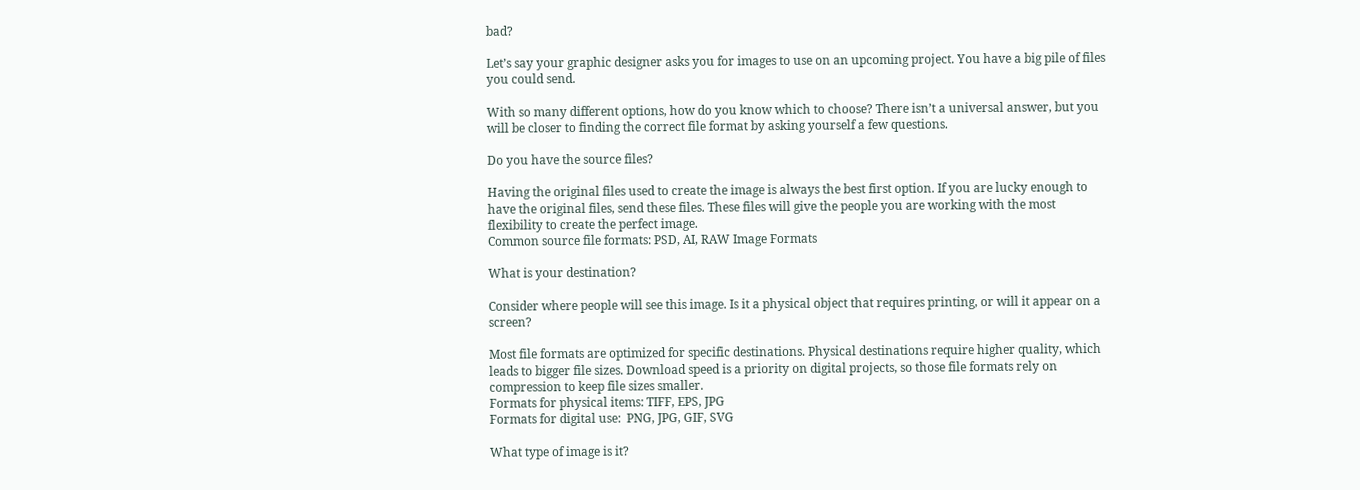bad?

Let’s say your graphic designer asks you for images to use on an upcoming project. You have a big pile of files you could send.

With so many different options, how do you know which to choose? There isn’t a universal answer, but you will be closer to finding the correct file format by asking yourself a few questions.

Do you have the source files?

Having the original files used to create the image is always the best first option. If you are lucky enough to have the original files, send these files. These files will give the people you are working with the most flexibility to create the perfect image.
Common source file formats: PSD, AI, RAW Image Formats

What is your destination?

Consider where people will see this image. Is it a physical object that requires printing, or will it appear on a screen?

Most file formats are optimized for specific destinations. Physical destinations require higher quality, which leads to bigger file sizes. Download speed is a priority on digital projects, so those file formats rely on compression to keep file sizes smaller.
Formats for physical items: TIFF, EPS, JPG
Formats for digital use:  PNG, JPG, GIF, SVG

What type of image is it?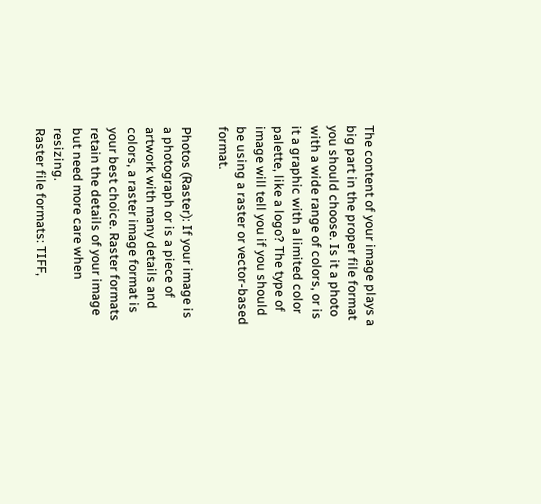The content of your image plays a big part in the proper file format you should choose. Is it a photo with a wide range of colors, or is it a graphic with a limited color palette, like a logo? The type of image will tell you if you should be using a raster or vector-based format.

Photos (Raster): If your image is a photograph or is a piece of artwork with many details and colors, a raster image format is your best choice. Raster formats retain the details of your image but need more care when resizing.
Raster file formats: TIFF,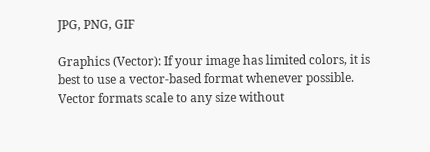JPG, PNG, GIF

Graphics (Vector): If your image has limited colors, it is best to use a vector-based format whenever possible. Vector formats scale to any size without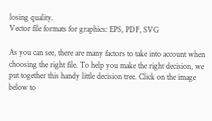losing quality.
Vector file formats for graphics: EPS, PDF, SVG

As you can see, there are many factors to take into account when choosing the right file. To help you make the right decision, we put together this handy little decision tree. Click on the image below to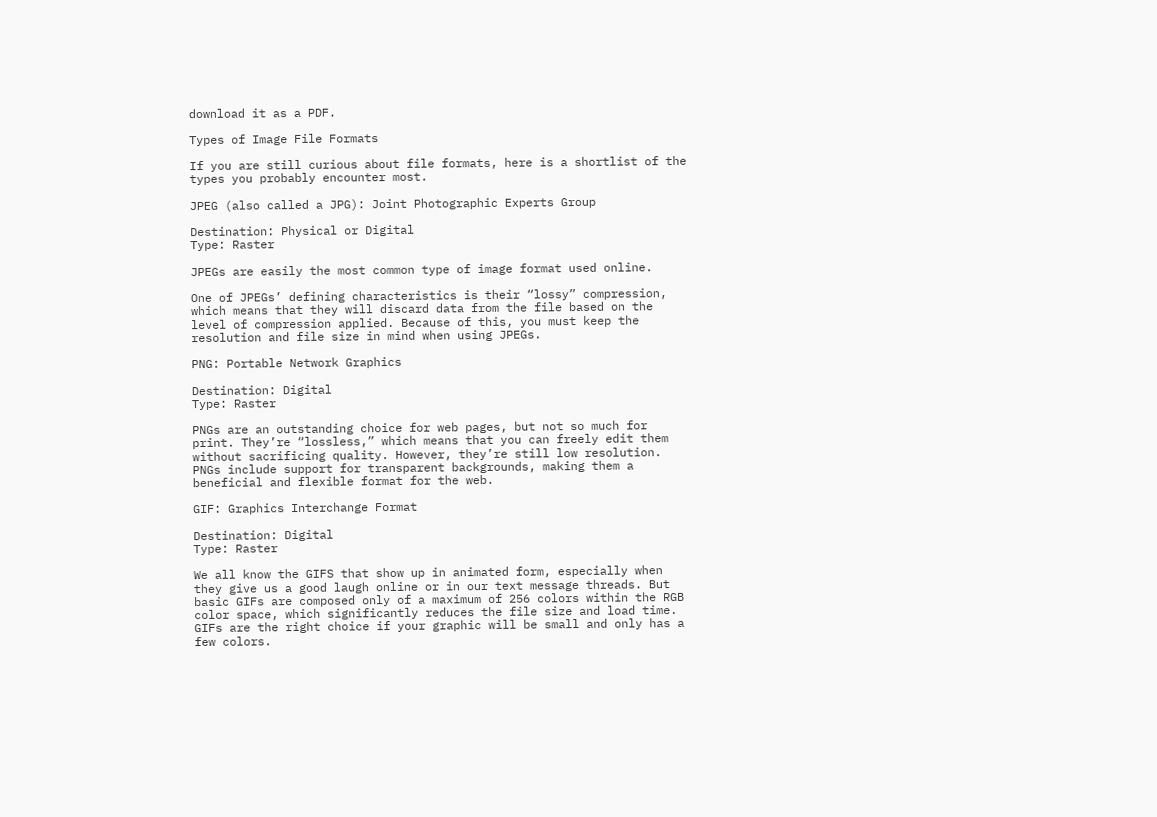download it as a PDF.

Types of Image File Formats

If you are still curious about file formats, here is a shortlist of the types you probably encounter most.

JPEG (also called a JPG): Joint Photographic Experts Group

Destination: Physical or Digital
Type: Raster

JPEGs are easily the most common type of image format used online.

One of JPEGs’ defining characteristics is their “lossy” compression, which means that they will discard data from the file based on the level of compression applied. Because of this, you must keep the resolution and file size in mind when using JPEGs.

PNG: Portable Network Graphics

Destination: Digital
Type: Raster

PNGs are an outstanding choice for web pages, but not so much for print. They’re “lossless,” which means that you can freely edit them without sacrificing quality. However, they’re still low resolution. PNGs include support for transparent backgrounds, making them a beneficial and flexible format for the web.

GIF: Graphics Interchange Format

Destination: Digital
Type: Raster

We all know the GIFS that show up in animated form, especially when they give us a good laugh online or in our text message threads. But basic GIFs are composed only of a maximum of 256 colors within the RGB color space, which significantly reduces the file size and load time. GIFs are the right choice if your graphic will be small and only has a few colors.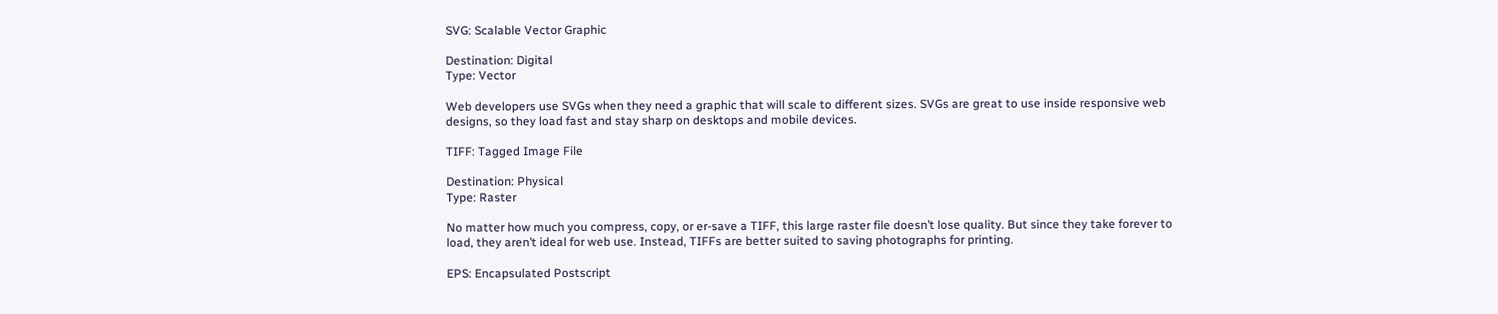SVG: Scalable Vector Graphic

Destination: Digital
Type: Vector

Web developers use SVGs when they need a graphic that will scale to different sizes. SVGs are great to use inside responsive web designs, so they load fast and stay sharp on desktops and mobile devices.

TIFF: Tagged Image File

Destination: Physical
Type: Raster

No matter how much you compress, copy, or er-save a TIFF, this large raster file doesn’t lose quality. But since they take forever to load, they aren’t ideal for web use. Instead, TIFFs are better suited to saving photographs for printing.

EPS: Encapsulated Postscript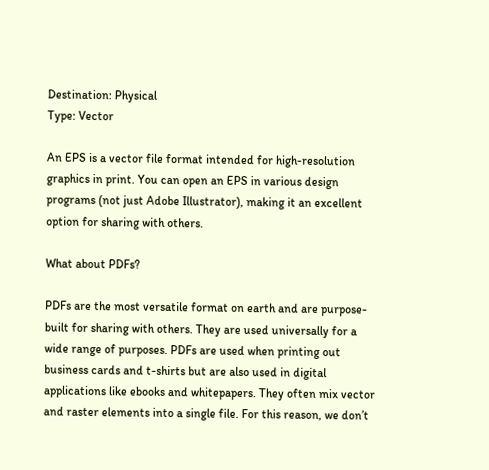Destination: Physical
Type: Vector

An EPS is a vector file format intended for high-resolution graphics in print. You can open an EPS in various design programs (not just Adobe Illustrator), making it an excellent option for sharing with others.

What about PDFs?

PDFs are the most versatile format on earth and are purpose-built for sharing with others. They are used universally for a wide range of purposes. PDFs are used when printing out business cards and t-shirts but are also used in digital applications like ebooks and whitepapers. They often mix vector and raster elements into a single file. For this reason, we don’t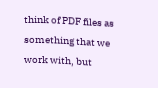think of PDF files as something that we work with, but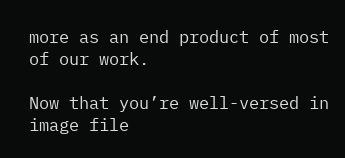more as an end product of most of our work.

Now that you’re well-versed in image file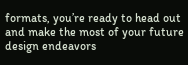formats, you’re ready to head out and make the most of your future design endeavors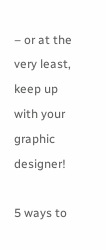– or at the very least, keep up with your graphic designer!

5 ways to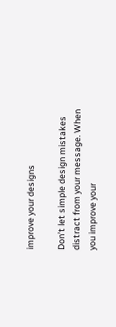improve your designs

Don’t let simple design mistakes distract from your message. When you improve your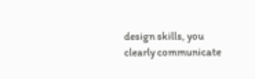design skills, you clearly communicate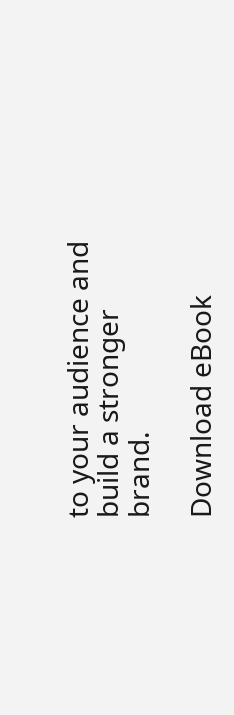to your audience and build a stronger brand.

Download eBook